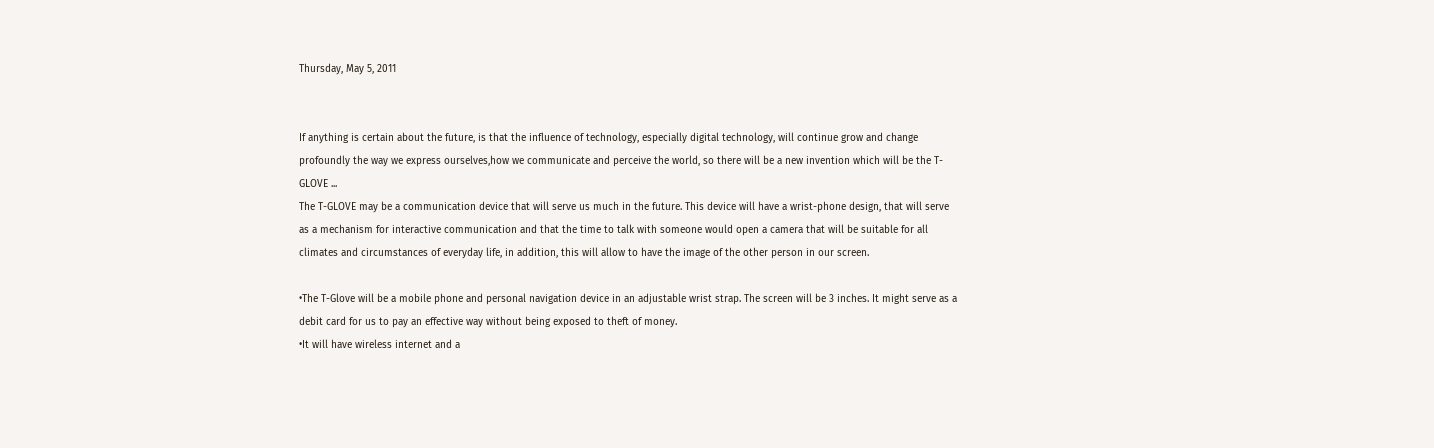Thursday, May 5, 2011


If anything is certain about the future, is that the influence of technology, especially digital technology, will continue grow and change profoundly the way we express ourselves,how we communicate and perceive the world, so there will be a new invention which will be the T-GLOVE ...
The T-GLOVE may be a communication device that will serve us much in the future. This device will have a wrist-phone design, that will serve as a mechanism for interactive communication and that the time to talk with someone would open a camera that will be suitable for all climates and circumstances of everyday life, in addition, this will allow to have the image of the other person in our screen.

•The T-Glove will be a mobile phone and personal navigation device in an adjustable wrist strap. The screen will be 3 inches. It might serve as a debit card for us to pay an effective way without being exposed to theft of money.
•It will have wireless internet and a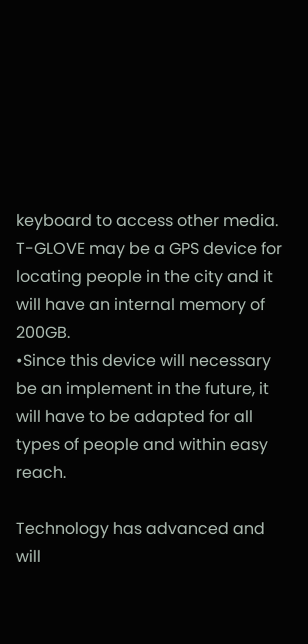keyboard to access other media. T-GLOVE may be a GPS device for locating people in the city and it will have an internal memory of 200GB.
•Since this device will necessary be an implement in the future, it will have to be adapted for all types of people and within easy reach.

Technology has advanced and will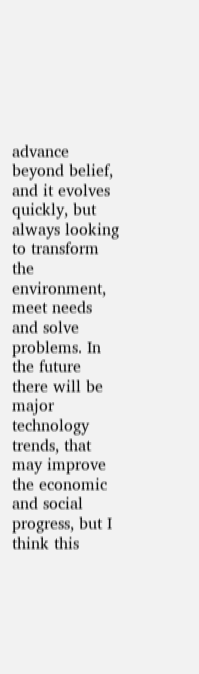advance beyond belief, and it evolves quickly, but always looking to transform the environment, meet needs and solve problems. In the future there will be major technology trends, that may improve the economic and social progress, but I think this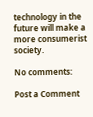technology in the future will make a more consumerist society.

No comments:

Post a Comment